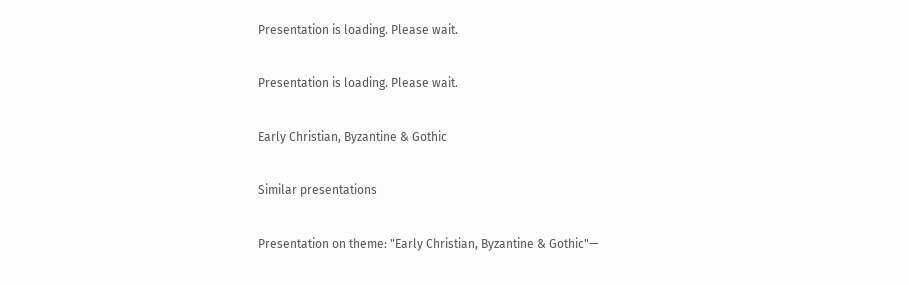Presentation is loading. Please wait.

Presentation is loading. Please wait.

Early Christian, Byzantine & Gothic

Similar presentations

Presentation on theme: "Early Christian, Byzantine & Gothic"—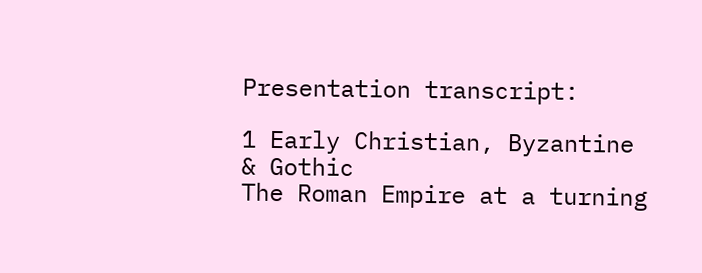Presentation transcript:

1 Early Christian, Byzantine & Gothic
The Roman Empire at a turning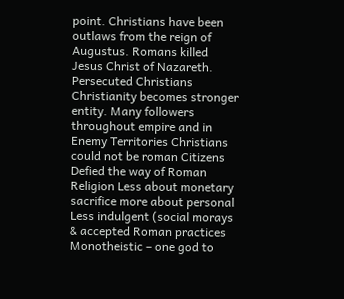point. Christians have been outlaws from the reign of Augustus. Romans killed Jesus Christ of Nazareth. Persecuted Christians Christianity becomes stronger entity. Many followers throughout empire and in Enemy Territories Christians could not be roman Citizens Defied the way of Roman Religion Less about monetary sacrifice more about personal Less indulgent (social morays & accepted Roman practices Monotheistic – one god to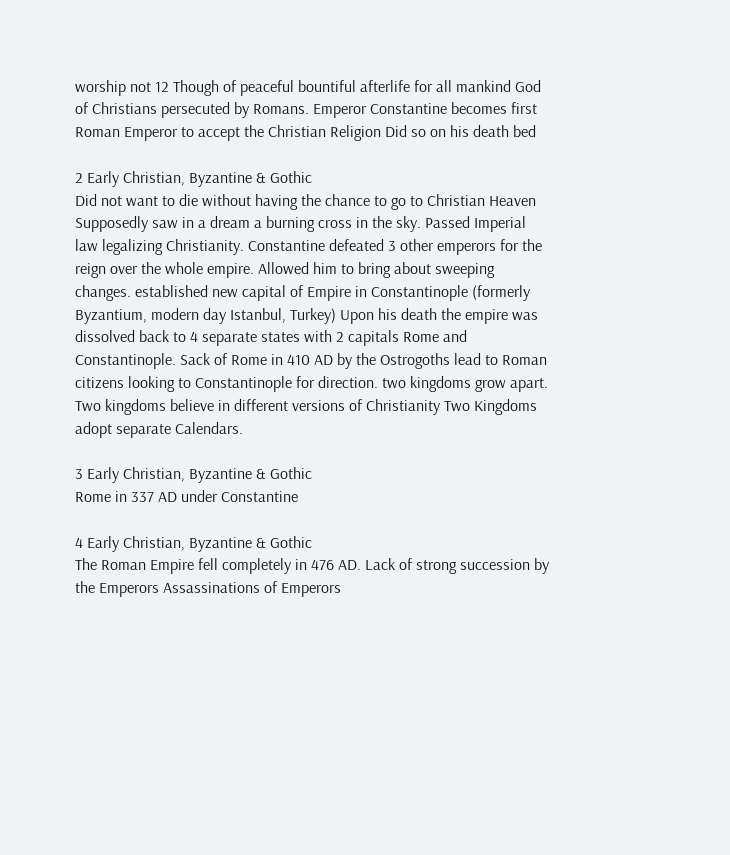worship not 12 Though of peaceful bountiful afterlife for all mankind God of Christians persecuted by Romans. Emperor Constantine becomes first Roman Emperor to accept the Christian Religion Did so on his death bed

2 Early Christian, Byzantine & Gothic
Did not want to die without having the chance to go to Christian Heaven Supposedly saw in a dream a burning cross in the sky. Passed Imperial law legalizing Christianity. Constantine defeated 3 other emperors for the reign over the whole empire. Allowed him to bring about sweeping changes. established new capital of Empire in Constantinople (formerly Byzantium, modern day Istanbul, Turkey) Upon his death the empire was dissolved back to 4 separate states with 2 capitals Rome and Constantinople. Sack of Rome in 410 AD by the Ostrogoths lead to Roman citizens looking to Constantinople for direction. two kingdoms grow apart. Two kingdoms believe in different versions of Christianity Two Kingdoms adopt separate Calendars.

3 Early Christian, Byzantine & Gothic
Rome in 337 AD under Constantine

4 Early Christian, Byzantine & Gothic
The Roman Empire fell completely in 476 AD. Lack of strong succession by the Emperors Assassinations of Emperors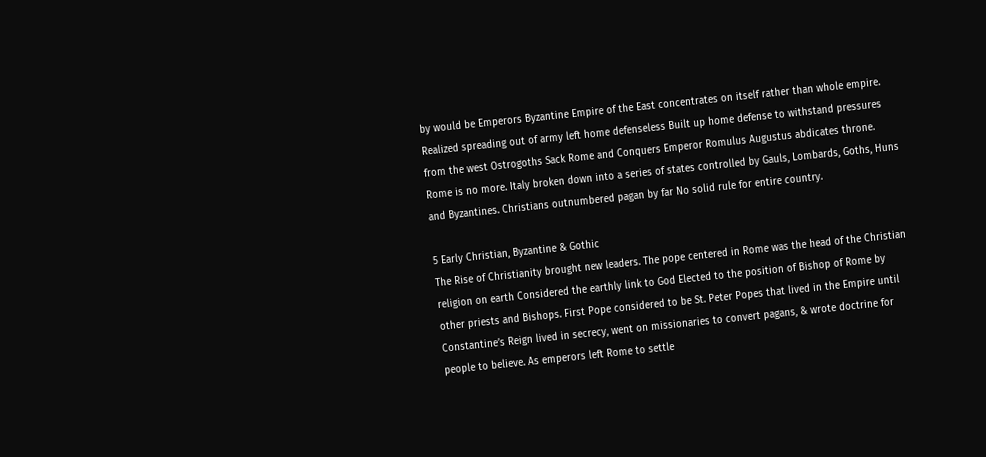by would be Emperors Byzantine Empire of the East concentrates on itself rather than whole empire. Realized spreading out of army left home defenseless Built up home defense to withstand pressures from the west Ostrogoths Sack Rome and Conquers Emperor Romulus Augustus abdicates throne. Rome is no more. Italy broken down into a series of states controlled by Gauls, Lombards, Goths, Huns and Byzantines. Christians outnumbered pagan by far No solid rule for entire country.

5 Early Christian, Byzantine & Gothic
The Rise of Christianity brought new leaders. The pope centered in Rome was the head of the Christian religion on earth Considered the earthly link to God Elected to the position of Bishop of Rome by other priests and Bishops. First Pope considered to be St. Peter Popes that lived in the Empire until Constantine’s Reign lived in secrecy, went on missionaries to convert pagans, & wrote doctrine for people to believe. As emperors left Rome to settle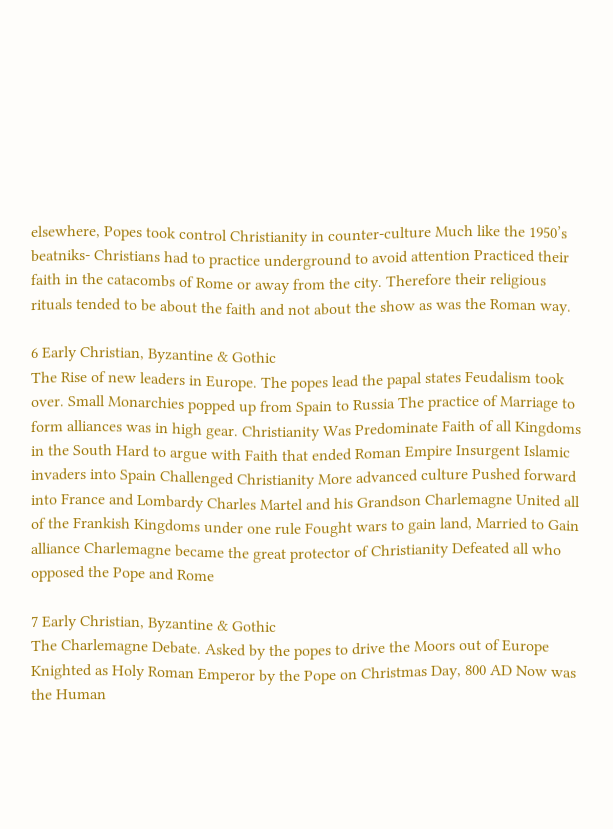elsewhere, Popes took control Christianity in counter-culture Much like the 1950’s beatniks- Christians had to practice underground to avoid attention Practiced their faith in the catacombs of Rome or away from the city. Therefore their religious rituals tended to be about the faith and not about the show as was the Roman way.

6 Early Christian, Byzantine & Gothic
The Rise of new leaders in Europe. The popes lead the papal states Feudalism took over. Small Monarchies popped up from Spain to Russia The practice of Marriage to form alliances was in high gear. Christianity Was Predominate Faith of all Kingdoms in the South Hard to argue with Faith that ended Roman Empire Insurgent Islamic invaders into Spain Challenged Christianity More advanced culture Pushed forward into France and Lombardy Charles Martel and his Grandson Charlemagne United all of the Frankish Kingdoms under one rule Fought wars to gain land, Married to Gain alliance Charlemagne became the great protector of Christianity Defeated all who opposed the Pope and Rome

7 Early Christian, Byzantine & Gothic
The Charlemagne Debate. Asked by the popes to drive the Moors out of Europe Knighted as Holy Roman Emperor by the Pope on Christmas Day, 800 AD Now was the Human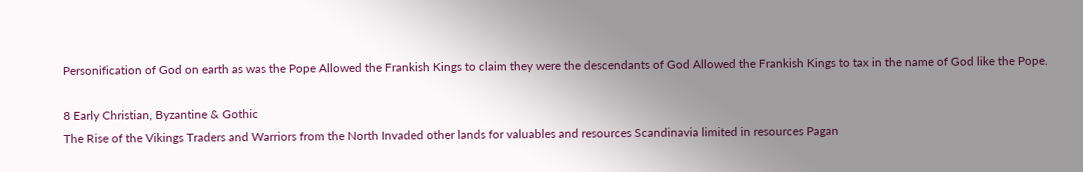Personification of God on earth as was the Pope Allowed the Frankish Kings to claim they were the descendants of God Allowed the Frankish Kings to tax in the name of God like the Pope.

8 Early Christian, Byzantine & Gothic
The Rise of the Vikings Traders and Warriors from the North Invaded other lands for valuables and resources Scandinavia limited in resources Pagan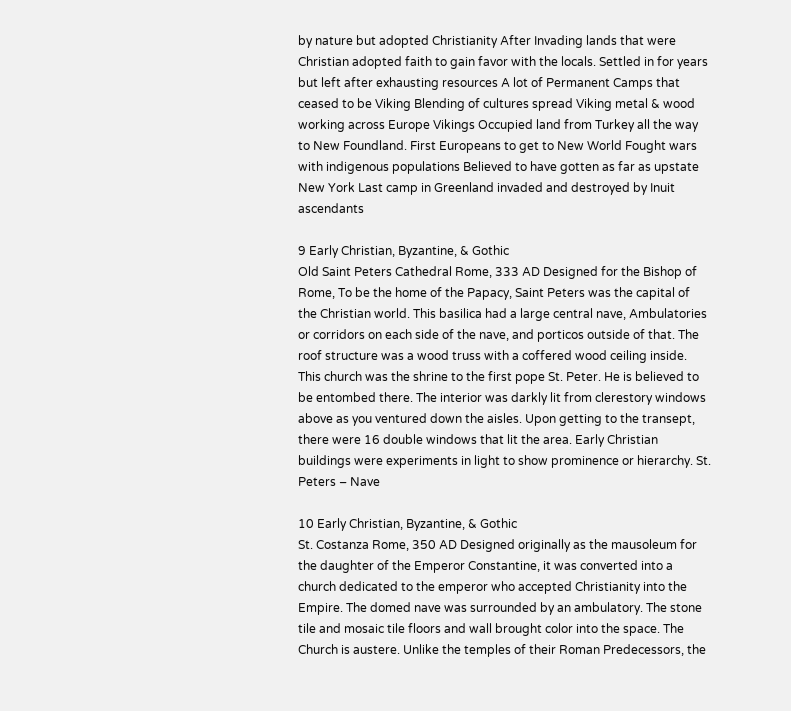by nature but adopted Christianity After Invading lands that were Christian adopted faith to gain favor with the locals. Settled in for years but left after exhausting resources A lot of Permanent Camps that ceased to be Viking Blending of cultures spread Viking metal & wood working across Europe Vikings Occupied land from Turkey all the way to New Foundland. First Europeans to get to New World Fought wars with indigenous populations Believed to have gotten as far as upstate New York Last camp in Greenland invaded and destroyed by Inuit ascendants

9 Early Christian, Byzantine, & Gothic
Old Saint Peters Cathedral Rome, 333 AD Designed for the Bishop of Rome, To be the home of the Papacy, Saint Peters was the capital of the Christian world. This basilica had a large central nave, Ambulatories or corridors on each side of the nave, and porticos outside of that. The roof structure was a wood truss with a coffered wood ceiling inside. This church was the shrine to the first pope St. Peter. He is believed to be entombed there. The interior was darkly lit from clerestory windows above as you ventured down the aisles. Upon getting to the transept, there were 16 double windows that lit the area. Early Christian buildings were experiments in light to show prominence or hierarchy. St. Peters – Nave

10 Early Christian, Byzantine, & Gothic
St. Costanza Rome, 350 AD Designed originally as the mausoleum for the daughter of the Emperor Constantine, it was converted into a church dedicated to the emperor who accepted Christianity into the Empire. The domed nave was surrounded by an ambulatory. The stone tile and mosaic tile floors and wall brought color into the space. The Church is austere. Unlike the temples of their Roman Predecessors, the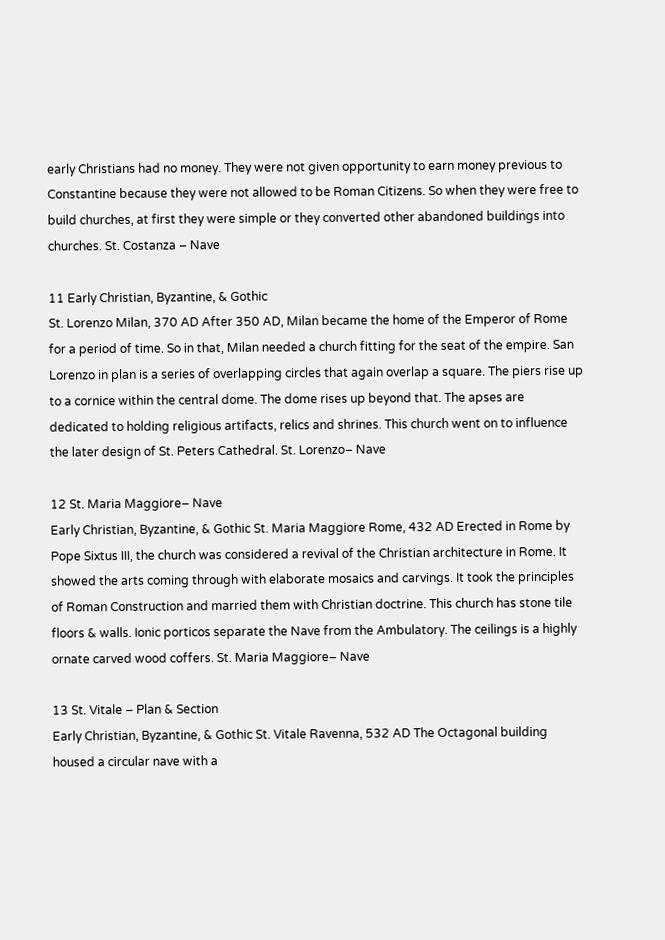early Christians had no money. They were not given opportunity to earn money previous to Constantine because they were not allowed to be Roman Citizens. So when they were free to build churches, at first they were simple or they converted other abandoned buildings into churches. St. Costanza – Nave

11 Early Christian, Byzantine, & Gothic
St. Lorenzo Milan, 370 AD After 350 AD, Milan became the home of the Emperor of Rome for a period of time. So in that, Milan needed a church fitting for the seat of the empire. San Lorenzo in plan is a series of overlapping circles that again overlap a square. The piers rise up to a cornice within the central dome. The dome rises up beyond that. The apses are dedicated to holding religious artifacts, relics and shrines. This church went on to influence the later design of St. Peters Cathedral. St. Lorenzo– Nave

12 St. Maria Maggiore– Nave
Early Christian, Byzantine, & Gothic St. Maria Maggiore Rome, 432 AD Erected in Rome by Pope Sixtus III, the church was considered a revival of the Christian architecture in Rome. It showed the arts coming through with elaborate mosaics and carvings. It took the principles of Roman Construction and married them with Christian doctrine. This church has stone tile floors & walls. Ionic porticos separate the Nave from the Ambulatory. The ceilings is a highly ornate carved wood coffers. St. Maria Maggiore– Nave

13 St. Vitale – Plan & Section
Early Christian, Byzantine, & Gothic St. Vitale Ravenna, 532 AD The Octagonal building housed a circular nave with a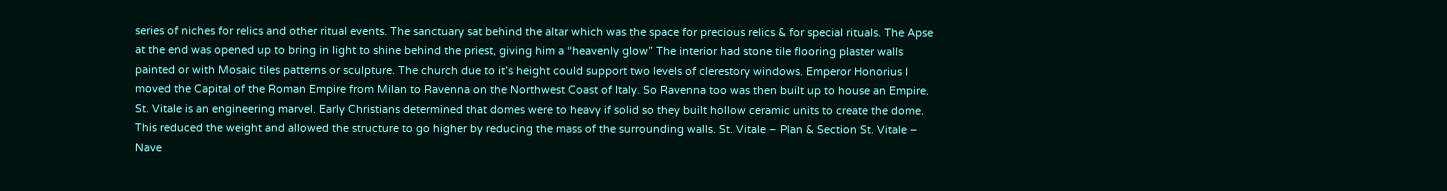series of niches for relics and other ritual events. The sanctuary sat behind the altar which was the space for precious relics & for special rituals. The Apse at the end was opened up to bring in light to shine behind the priest, giving him a “heavenly glow” The interior had stone tile flooring plaster walls painted or with Mosaic tiles patterns or sculpture. The church due to it’s height could support two levels of clerestory windows. Emperor Honorius I moved the Capital of the Roman Empire from Milan to Ravenna on the Northwest Coast of Italy. So Ravenna too was then built up to house an Empire. St. Vitale is an engineering marvel. Early Christians determined that domes were to heavy if solid so they built hollow ceramic units to create the dome. This reduced the weight and allowed the structure to go higher by reducing the mass of the surrounding walls. St. Vitale – Plan & Section St. Vitale – Nave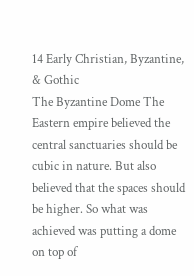14 Early Christian, Byzantine, & Gothic
The Byzantine Dome The Eastern empire believed the central sanctuaries should be cubic in nature. But also believed that the spaces should be higher. So what was achieved was putting a dome on top of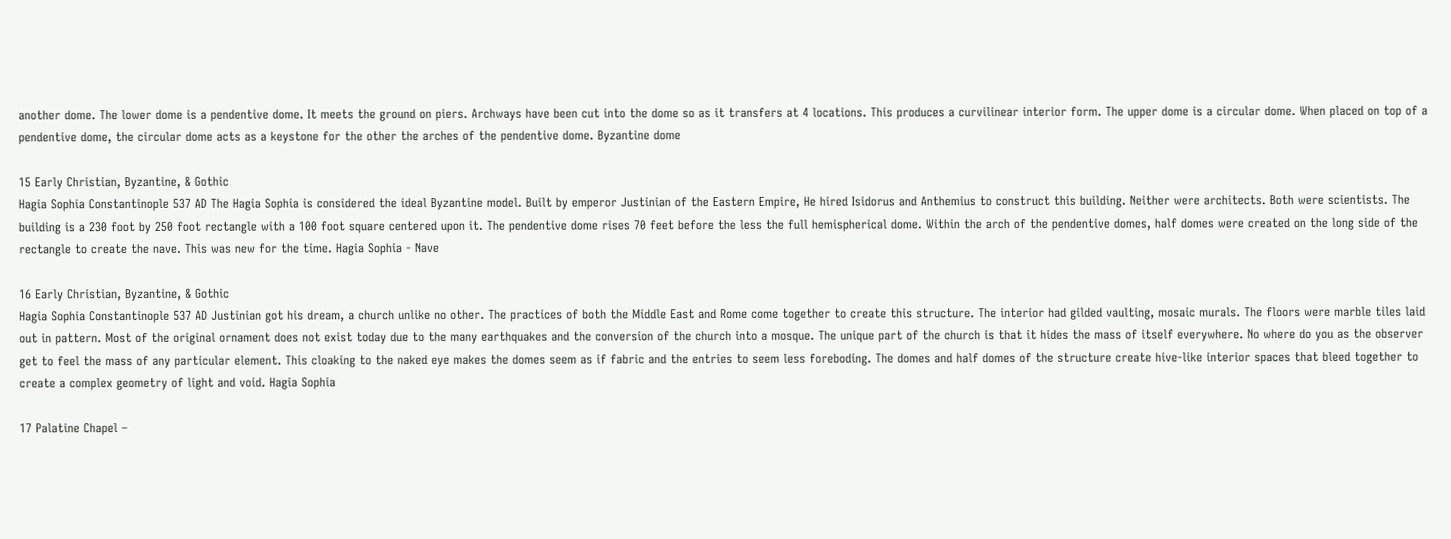another dome. The lower dome is a pendentive dome. It meets the ground on piers. Archways have been cut into the dome so as it transfers at 4 locations. This produces a curvilinear interior form. The upper dome is a circular dome. When placed on top of a pendentive dome, the circular dome acts as a keystone for the other the arches of the pendentive dome. Byzantine dome

15 Early Christian, Byzantine, & Gothic
Hagia Sophia Constantinople 537 AD The Hagia Sophia is considered the ideal Byzantine model. Built by emperor Justinian of the Eastern Empire, He hired Isidorus and Anthemius to construct this building. Neither were architects. Both were scientists. The building is a 230 foot by 250 foot rectangle with a 100 foot square centered upon it. The pendentive dome rises 70 feet before the less the full hemispherical dome. Within the arch of the pendentive domes, half domes were created on the long side of the rectangle to create the nave. This was new for the time. Hagia Sophia - Nave

16 Early Christian, Byzantine, & Gothic
Hagia Sophia Constantinople 537 AD Justinian got his dream, a church unlike no other. The practices of both the Middle East and Rome come together to create this structure. The interior had gilded vaulting, mosaic murals. The floors were marble tiles laid out in pattern. Most of the original ornament does not exist today due to the many earthquakes and the conversion of the church into a mosque. The unique part of the church is that it hides the mass of itself everywhere. No where do you as the observer get to feel the mass of any particular element. This cloaking to the naked eye makes the domes seem as if fabric and the entries to seem less foreboding. The domes and half domes of the structure create hive-like interior spaces that bleed together to create a complex geometry of light and void. Hagia Sophia

17 Palatine Chapel –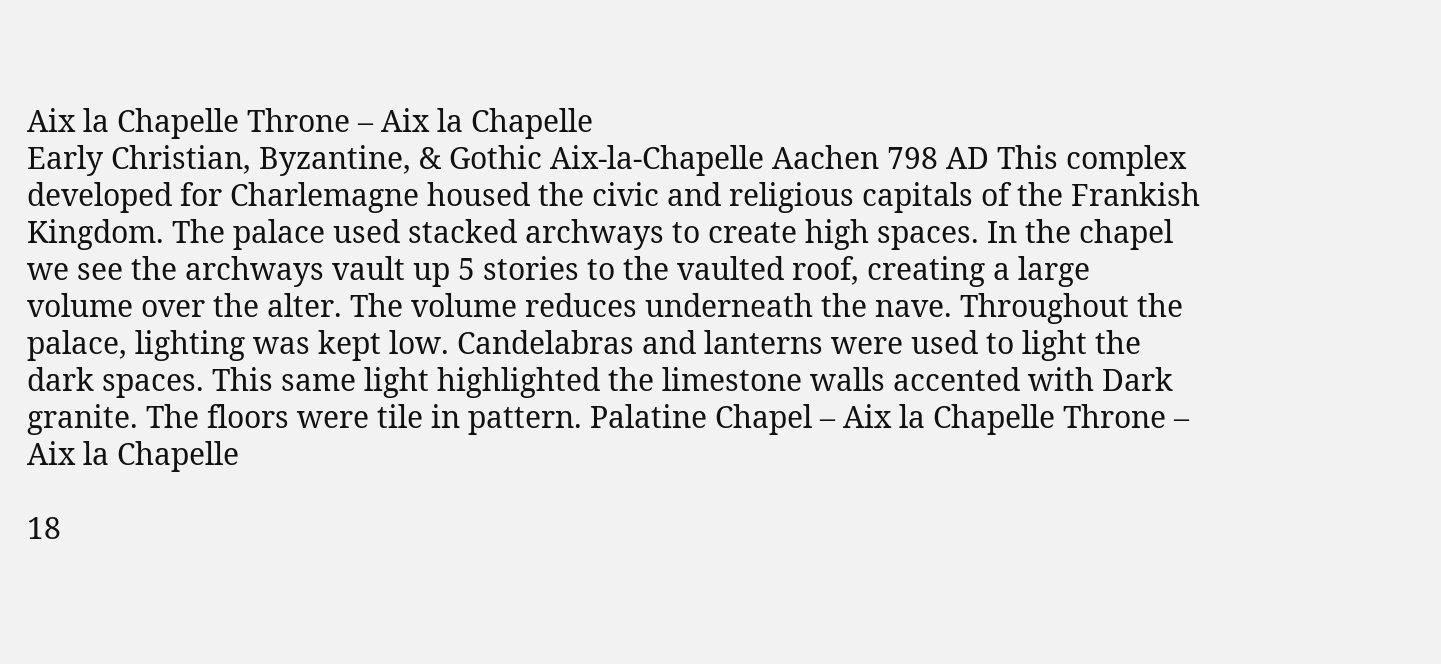Aix la Chapelle Throne – Aix la Chapelle
Early Christian, Byzantine, & Gothic Aix-la-Chapelle Aachen 798 AD This complex developed for Charlemagne housed the civic and religious capitals of the Frankish Kingdom. The palace used stacked archways to create high spaces. In the chapel we see the archways vault up 5 stories to the vaulted roof, creating a large volume over the alter. The volume reduces underneath the nave. Throughout the palace, lighting was kept low. Candelabras and lanterns were used to light the dark spaces. This same light highlighted the limestone walls accented with Dark granite. The floors were tile in pattern. Palatine Chapel – Aix la Chapelle Throne – Aix la Chapelle

18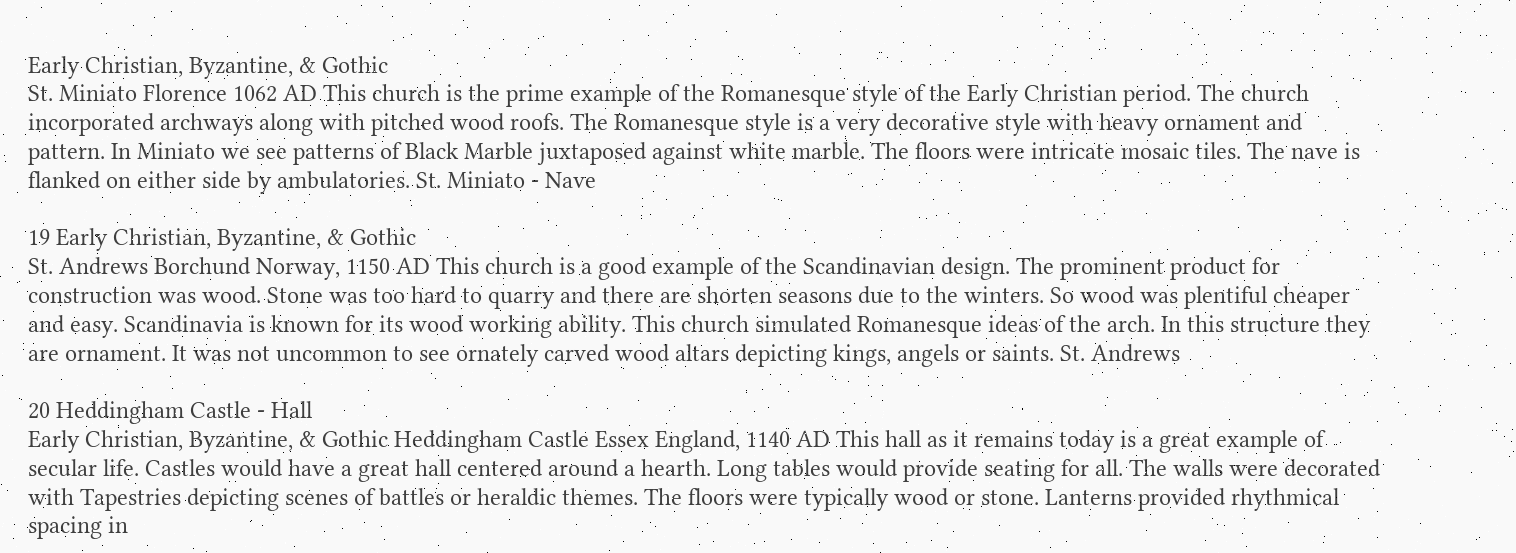Early Christian, Byzantine, & Gothic
St. Miniato Florence 1062 AD This church is the prime example of the Romanesque style of the Early Christian period. The church incorporated archways along with pitched wood roofs. The Romanesque style is a very decorative style with heavy ornament and pattern. In Miniato we see patterns of Black Marble juxtaposed against white marble. The floors were intricate mosaic tiles. The nave is flanked on either side by ambulatories. St. Miniato - Nave

19 Early Christian, Byzantine, & Gothic
St. Andrews Borchund Norway, 1150 AD This church is a good example of the Scandinavian design. The prominent product for construction was wood. Stone was too hard to quarry and there are shorten seasons due to the winters. So wood was plentiful cheaper and easy. Scandinavia is known for its wood working ability. This church simulated Romanesque ideas of the arch. In this structure they are ornament. It was not uncommon to see ornately carved wood altars depicting kings, angels or saints. St. Andrews

20 Heddingham Castle - Hall
Early Christian, Byzantine, & Gothic Heddingham Castle Essex England, 1140 AD This hall as it remains today is a great example of secular life. Castles would have a great hall centered around a hearth. Long tables would provide seating for all. The walls were decorated with Tapestries depicting scenes of battles or heraldic themes. The floors were typically wood or stone. Lanterns provided rhythmical spacing in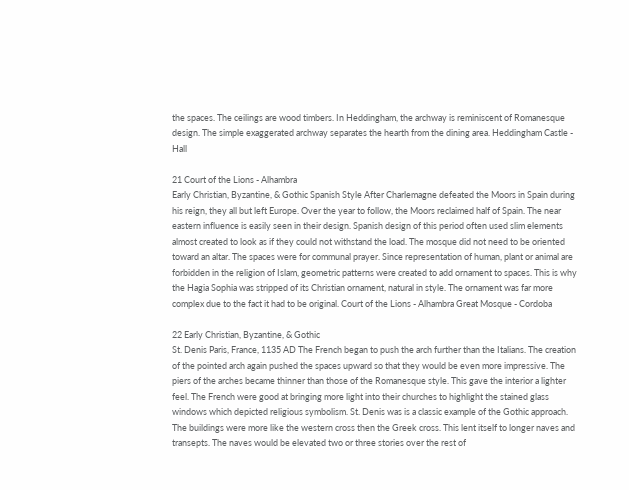the spaces. The ceilings are wood timbers. In Heddingham, the archway is reminiscent of Romanesque design. The simple exaggerated archway separates the hearth from the dining area. Heddingham Castle - Hall

21 Court of the Lions - Alhambra
Early Christian, Byzantine, & Gothic Spanish Style After Charlemagne defeated the Moors in Spain during his reign, they all but left Europe. Over the year to follow, the Moors reclaimed half of Spain. The near eastern influence is easily seen in their design. Spanish design of this period often used slim elements almost created to look as if they could not withstand the load. The mosque did not need to be oriented toward an altar. The spaces were for communal prayer. Since representation of human, plant or animal are forbidden in the religion of Islam, geometric patterns were created to add ornament to spaces. This is why the Hagia Sophia was stripped of its Christian ornament, natural in style. The ornament was far more complex due to the fact it had to be original. Court of the Lions - Alhambra Great Mosque - Cordoba

22 Early Christian, Byzantine, & Gothic
St. Denis Paris, France, 1135 AD The French began to push the arch further than the Italians. The creation of the pointed arch again pushed the spaces upward so that they would be even more impressive. The piers of the arches became thinner than those of the Romanesque style. This gave the interior a lighter feel. The French were good at bringing more light into their churches to highlight the stained glass windows which depicted religious symbolism. St. Denis was is a classic example of the Gothic approach. The buildings were more like the western cross then the Greek cross. This lent itself to longer naves and transepts. The naves would be elevated two or three stories over the rest of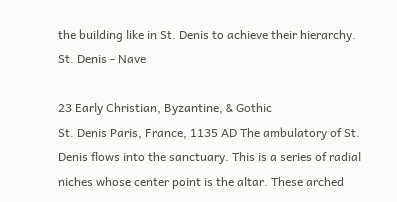the building like in St. Denis to achieve their hierarchy. St. Denis - Nave

23 Early Christian, Byzantine, & Gothic
St. Denis Paris, France, 1135 AD The ambulatory of St. Denis flows into the sanctuary. This is a series of radial niches whose center point is the altar. These arched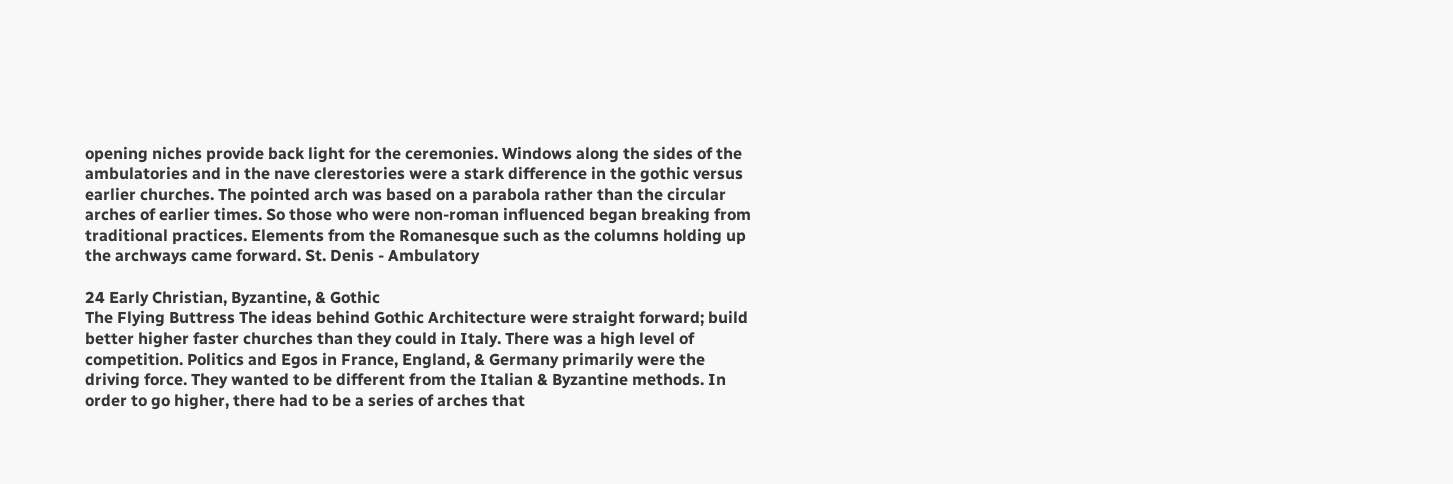opening niches provide back light for the ceremonies. Windows along the sides of the ambulatories and in the nave clerestories were a stark difference in the gothic versus earlier churches. The pointed arch was based on a parabola rather than the circular arches of earlier times. So those who were non-roman influenced began breaking from traditional practices. Elements from the Romanesque such as the columns holding up the archways came forward. St. Denis - Ambulatory

24 Early Christian, Byzantine, & Gothic
The Flying Buttress The ideas behind Gothic Architecture were straight forward; build better higher faster churches than they could in Italy. There was a high level of competition. Politics and Egos in France, England, & Germany primarily were the driving force. They wanted to be different from the Italian & Byzantine methods. In order to go higher, there had to be a series of arches that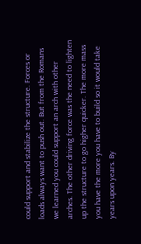could support and stabilize the structure. Forces or loads always want to push out. But from the Romans we learned you could support an arch with other arches. The other driving force was the need to lighten up the structure to go higher quicker. The more mass you have the more you have to build so it would take years upon years. By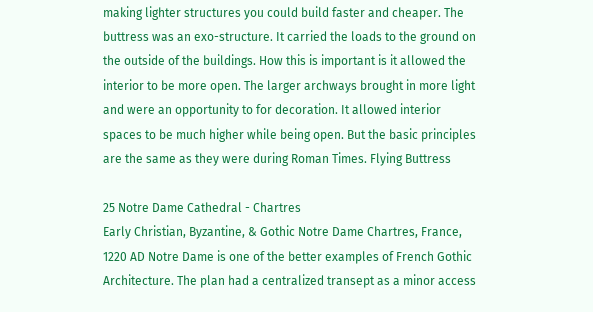making lighter structures you could build faster and cheaper. The buttress was an exo-structure. It carried the loads to the ground on the outside of the buildings. How this is important is it allowed the interior to be more open. The larger archways brought in more light and were an opportunity to for decoration. It allowed interior spaces to be much higher while being open. But the basic principles are the same as they were during Roman Times. Flying Buttress

25 Notre Dame Cathedral - Chartres
Early Christian, Byzantine, & Gothic Notre Dame Chartres, France, 1220 AD Notre Dame is one of the better examples of French Gothic Architecture. The plan had a centralized transept as a minor access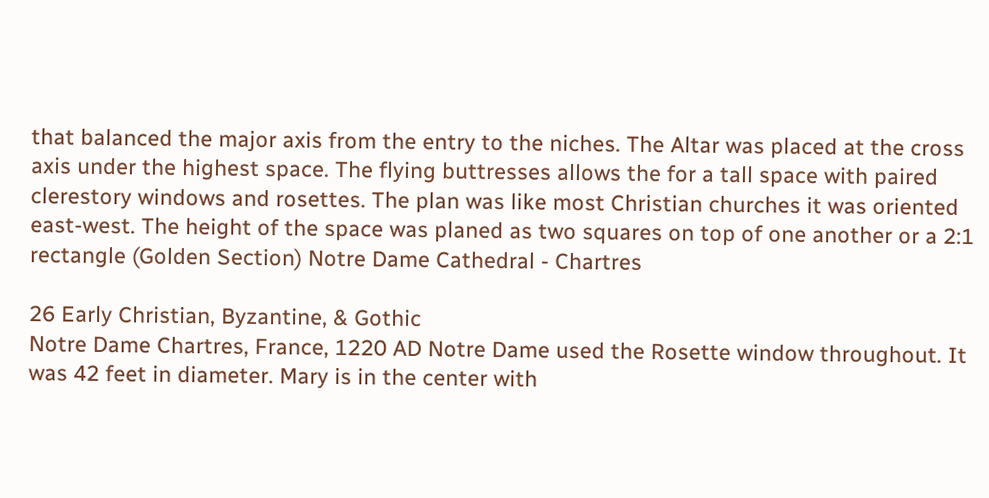that balanced the major axis from the entry to the niches. The Altar was placed at the cross axis under the highest space. The flying buttresses allows the for a tall space with paired clerestory windows and rosettes. The plan was like most Christian churches it was oriented east-west. The height of the space was planed as two squares on top of one another or a 2:1 rectangle (Golden Section) Notre Dame Cathedral - Chartres

26 Early Christian, Byzantine, & Gothic
Notre Dame Chartres, France, 1220 AD Notre Dame used the Rosette window throughout. It was 42 feet in diameter. Mary is in the center with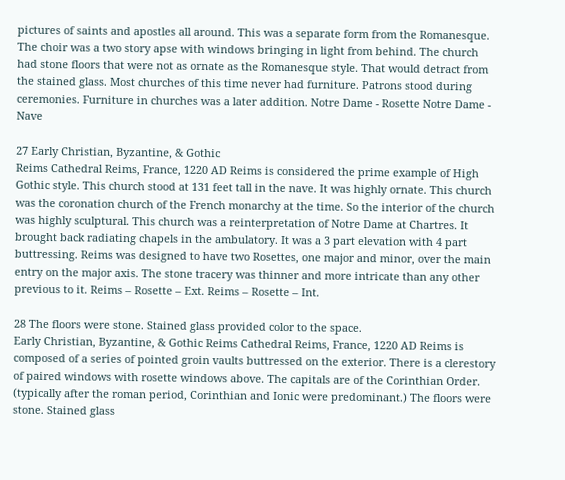pictures of saints and apostles all around. This was a separate form from the Romanesque. The choir was a two story apse with windows bringing in light from behind. The church had stone floors that were not as ornate as the Romanesque style. That would detract from the stained glass. Most churches of this time never had furniture. Patrons stood during ceremonies. Furniture in churches was a later addition. Notre Dame - Rosette Notre Dame - Nave

27 Early Christian, Byzantine, & Gothic
Reims Cathedral Reims, France, 1220 AD Reims is considered the prime example of High Gothic style. This church stood at 131 feet tall in the nave. It was highly ornate. This church was the coronation church of the French monarchy at the time. So the interior of the church was highly sculptural. This church was a reinterpretation of Notre Dame at Chartres. It brought back radiating chapels in the ambulatory. It was a 3 part elevation with 4 part buttressing. Reims was designed to have two Rosettes, one major and minor, over the main entry on the major axis. The stone tracery was thinner and more intricate than any other previous to it. Reims – Rosette – Ext. Reims – Rosette – Int.

28 The floors were stone. Stained glass provided color to the space.
Early Christian, Byzantine, & Gothic Reims Cathedral Reims, France, 1220 AD Reims is composed of a series of pointed groin vaults buttressed on the exterior. There is a clerestory of paired windows with rosette windows above. The capitals are of the Corinthian Order. (typically after the roman period, Corinthian and Ionic were predominant.) The floors were stone. Stained glass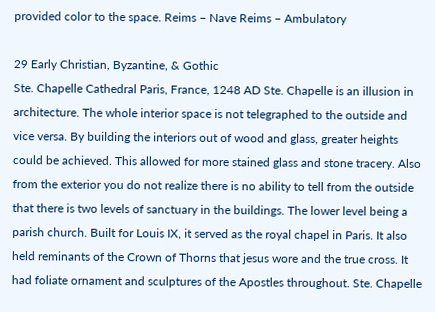provided color to the space. Reims – Nave Reims – Ambulatory

29 Early Christian, Byzantine, & Gothic
Ste. Chapelle Cathedral Paris, France, 1248 AD Ste. Chapelle is an illusion in architecture. The whole interior space is not telegraphed to the outside and vice versa. By building the interiors out of wood and glass, greater heights could be achieved. This allowed for more stained glass and stone tracery. Also from the exterior you do not realize there is no ability to tell from the outside that there is two levels of sanctuary in the buildings. The lower level being a parish church. Built for Louis IX, it served as the royal chapel in Paris. It also held reminants of the Crown of Thorns that jesus wore and the true cross. It had foliate ornament and sculptures of the Apostles throughout. Ste. Chapelle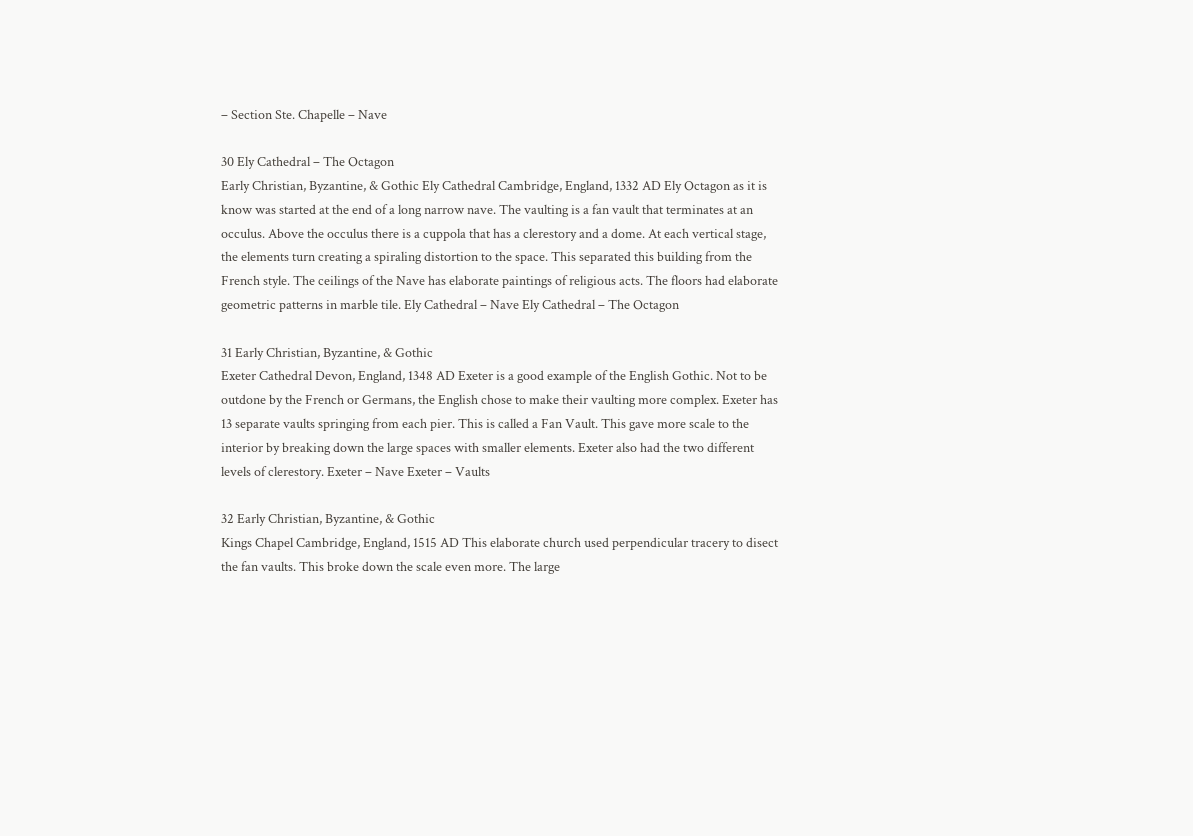– Section Ste. Chapelle – Nave

30 Ely Cathedral – The Octagon
Early Christian, Byzantine, & Gothic Ely Cathedral Cambridge, England, 1332 AD Ely Octagon as it is know was started at the end of a long narrow nave. The vaulting is a fan vault that terminates at an occulus. Above the occulus there is a cuppola that has a clerestory and a dome. At each vertical stage, the elements turn creating a spiraling distortion to the space. This separated this building from the French style. The ceilings of the Nave has elaborate paintings of religious acts. The floors had elaborate geometric patterns in marble tile. Ely Cathedral – Nave Ely Cathedral – The Octagon

31 Early Christian, Byzantine, & Gothic
Exeter Cathedral Devon, England, 1348 AD Exeter is a good example of the English Gothic. Not to be outdone by the French or Germans, the English chose to make their vaulting more complex. Exeter has 13 separate vaults springing from each pier. This is called a Fan Vault. This gave more scale to the interior by breaking down the large spaces with smaller elements. Exeter also had the two different levels of clerestory. Exeter – Nave Exeter – Vaults

32 Early Christian, Byzantine, & Gothic
Kings Chapel Cambridge, England, 1515 AD This elaborate church used perpendicular tracery to disect the fan vaults. This broke down the scale even more. The large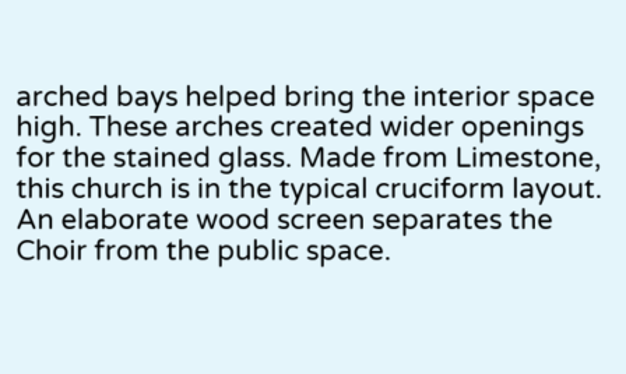arched bays helped bring the interior space high. These arches created wider openings for the stained glass. Made from Limestone, this church is in the typical cruciform layout. An elaborate wood screen separates the Choir from the public space.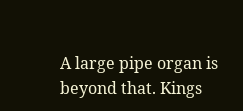A large pipe organ is beyond that. Kings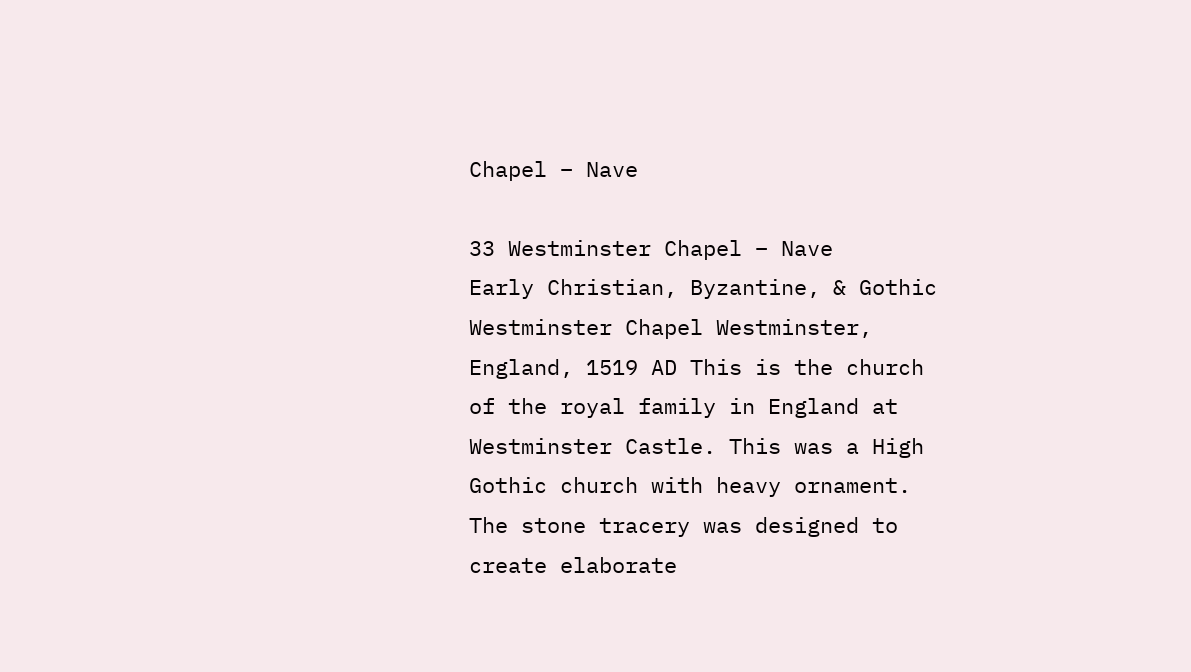Chapel – Nave

33 Westminster Chapel – Nave
Early Christian, Byzantine, & Gothic Westminster Chapel Westminster, England, 1519 AD This is the church of the royal family in England at Westminster Castle. This was a High Gothic church with heavy ornament. The stone tracery was designed to create elaborate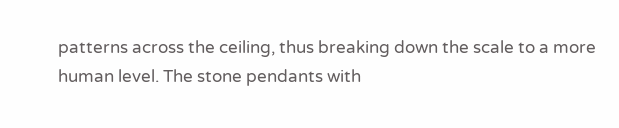patterns across the ceiling, thus breaking down the scale to a more human level. The stone pendants with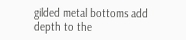gilded metal bottoms add depth to the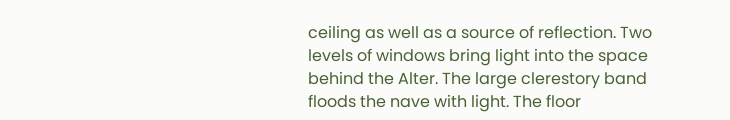ceiling as well as a source of reflection. Two levels of windows bring light into the space behind the Alter. The large clerestory band floods the nave with light. The floor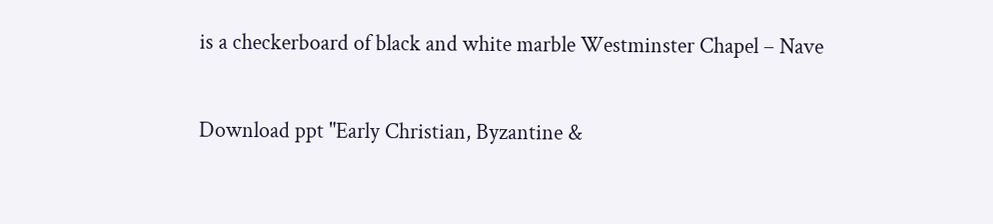is a checkerboard of black and white marble Westminster Chapel – Nave

Download ppt "Early Christian, Byzantine &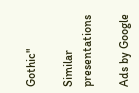Gothic"

Similar presentations

Ads by Google